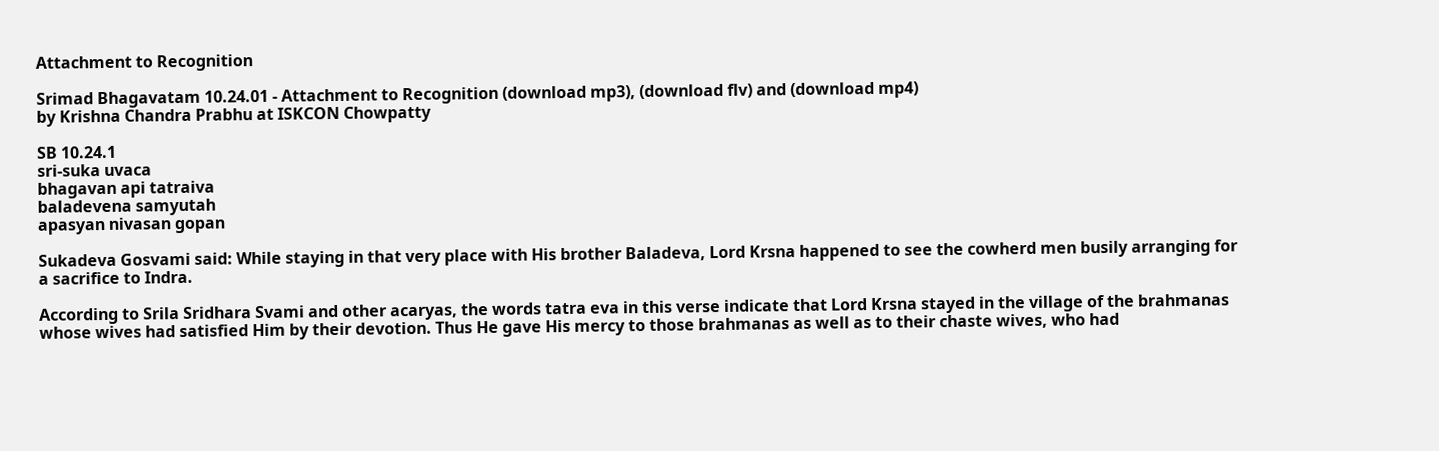Attachment to Recognition

Srimad Bhagavatam 10.24.01 - Attachment to Recognition (download mp3), (download flv) and (download mp4)
by Krishna Chandra Prabhu at ISKCON Chowpatty

SB 10.24.1
sri-suka uvaca
bhagavan api tatraiva
baladevena samyutah
apasyan nivasan gopan

Sukadeva Gosvami said: While staying in that very place with His brother Baladeva, Lord Krsna happened to see the cowherd men busily arranging for a sacrifice to Indra.

According to Srila Sridhara Svami and other acaryas, the words tatra eva in this verse indicate that Lord Krsna stayed in the village of the brahmanas whose wives had satisfied Him by their devotion. Thus He gave His mercy to those brahmanas as well as to their chaste wives, who had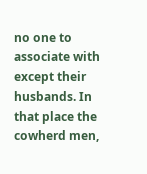no one to associate with except their husbands. In that place the cowherd men,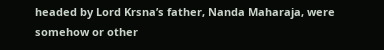headed by Lord Krsna’s father, Nanda Maharaja, were somehow or other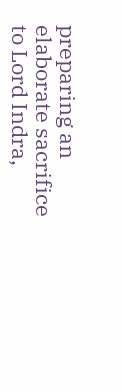preparing an elaborate sacrifice to Lord Indra,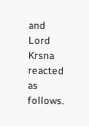and Lord Krsna reacted as follows.